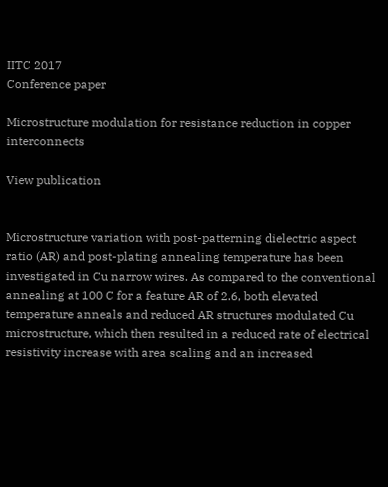IITC 2017
Conference paper

Microstructure modulation for resistance reduction in copper interconnects

View publication


Microstructure variation with post-patterning dielectric aspect ratio (AR) and post-plating annealing temperature has been investigated in Cu narrow wires. As compared to the conventional annealing at 100 C for a feature AR of 2.6, both elevated temperature anneals and reduced AR structures modulated Cu microstructure, which then resulted in a reduced rate of electrical resistivity increase with area scaling and an increased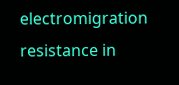electromigration resistance in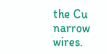the Cu narrow wires.